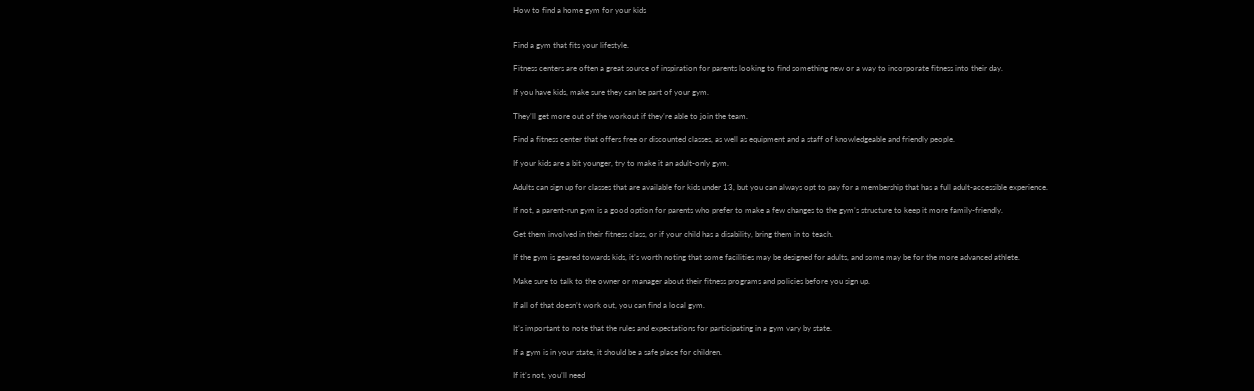How to find a home gym for your kids


Find a gym that fits your lifestyle.

Fitness centers are often a great source of inspiration for parents looking to find something new or a way to incorporate fitness into their day.

If you have kids, make sure they can be part of your gym.

They’ll get more out of the workout if they’re able to join the team.

Find a fitness center that offers free or discounted classes, as well as equipment and a staff of knowledgeable and friendly people.

If your kids are a bit younger, try to make it an adult-only gym.

Adults can sign up for classes that are available for kids under 13, but you can always opt to pay for a membership that has a full adult-accessible experience.

If not, a parent-run gym is a good option for parents who prefer to make a few changes to the gym’s structure to keep it more family-friendly.

Get them involved in their fitness class, or if your child has a disability, bring them in to teach.

If the gym is geared towards kids, it’s worth noting that some facilities may be designed for adults, and some may be for the more advanced athlete.

Make sure to talk to the owner or manager about their fitness programs and policies before you sign up.

If all of that doesn’t work out, you can find a local gym.

It’s important to note that the rules and expectations for participating in a gym vary by state.

If a gym is in your state, it should be a safe place for children.

If it’s not, you’ll need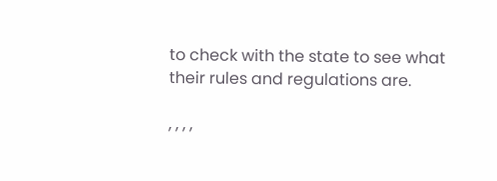to check with the state to see what their rules and regulations are.

, , , ,